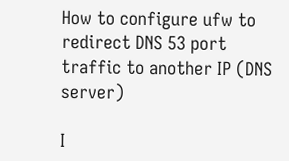How to configure ufw to redirect DNS 53 port traffic to another IP (DNS server)

I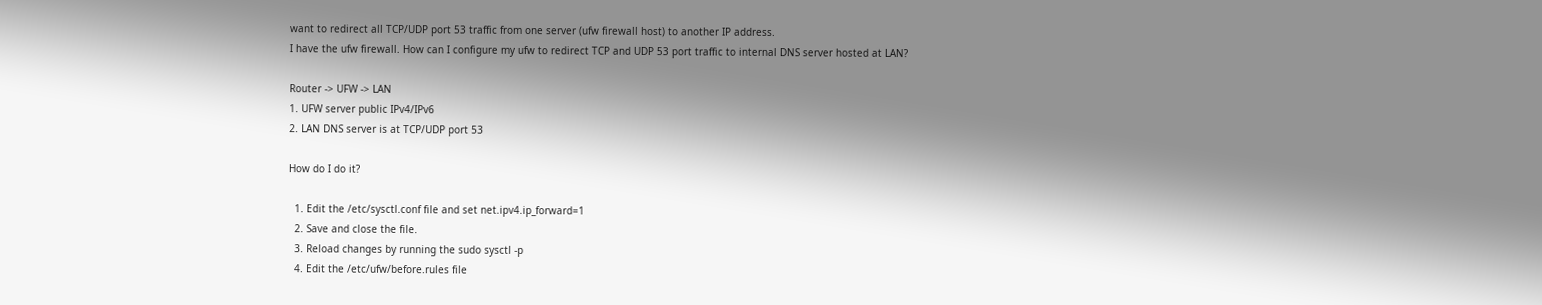want to redirect all TCP/UDP port 53 traffic from one server (ufw firewall host) to another IP address.
I have the ufw firewall. How can I configure my ufw to redirect TCP and UDP 53 port traffic to internal DNS server hosted at LAN?

Router -> UFW -> LAN
1. UFW server public IPv4/IPv6
2. LAN DNS server is at TCP/UDP port 53

How do I do it?

  1. Edit the /etc/sysctl.conf file and set net.ipv4.ip_forward=1
  2. Save and close the file.
  3. Reload changes by running the sudo sysctl -p
  4. Edit the /etc/ufw/before.rules file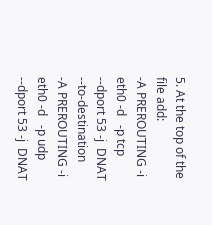5. At the top of the file add:
-A PREROUTING -i eth0 -d   -p tcp --dport 53 -j  DNAT --to-destination
-A PREROUTING -i eth0 -d   -p udp --dport 53 -j  DNAT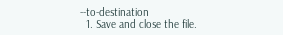--to-destination
  1. Save and close the file.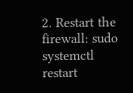2. Restart the firewall: sudo systemctl restart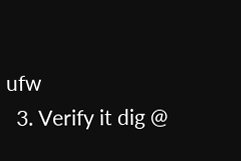ufw
  3. Verify it dig @